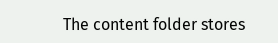The content folder stores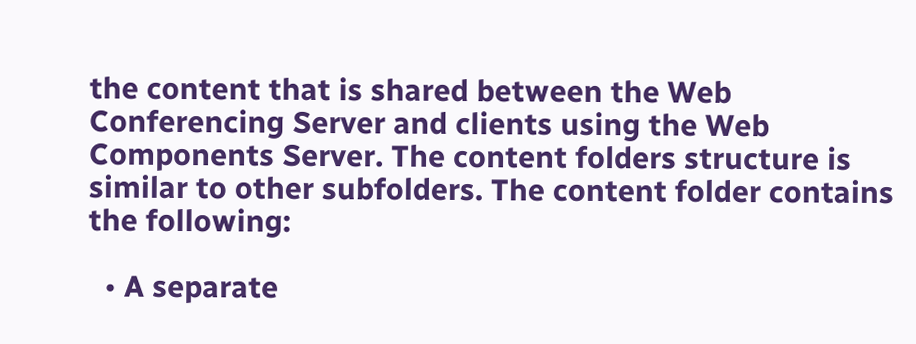the content that is shared between the Web Conferencing Server and clients using the Web Components Server. The content folders structure is similar to other subfolders. The content folder contains the following:

  • A separate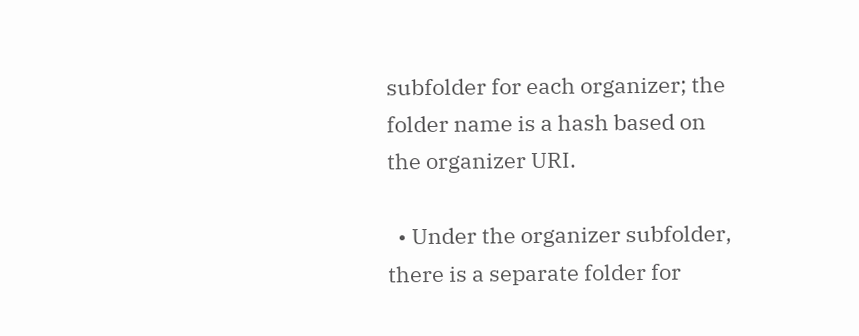subfolder for each organizer; the folder name is a hash based on the organizer URI.

  • Under the organizer subfolder, there is a separate folder for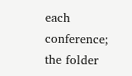each conference; the folder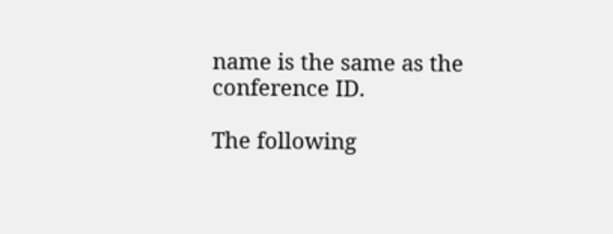name is the same as the conference ID.

The following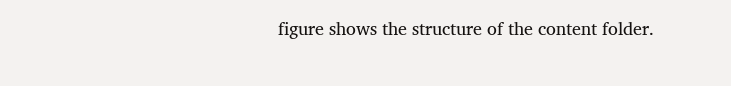figure shows the structure of the content folder.